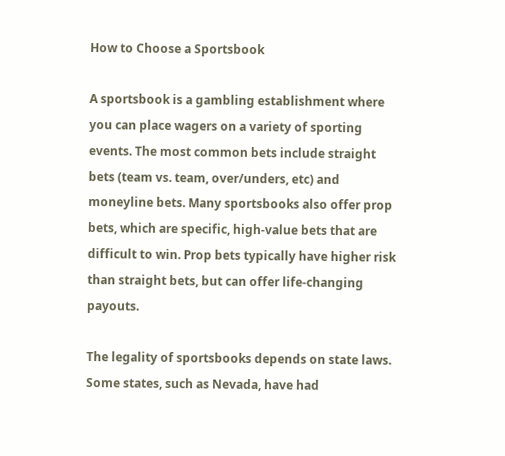How to Choose a Sportsbook

A sportsbook is a gambling establishment where you can place wagers on a variety of sporting events. The most common bets include straight bets (team vs. team, over/unders, etc) and moneyline bets. Many sportsbooks also offer prop bets, which are specific, high-value bets that are difficult to win. Prop bets typically have higher risk than straight bets, but can offer life-changing payouts.

The legality of sportsbooks depends on state laws. Some states, such as Nevada, have had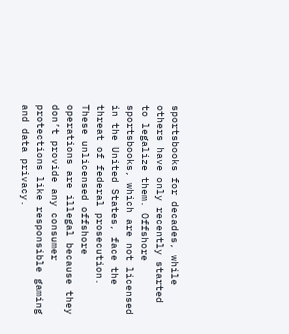sportsbooks for decades, while others have only recently started to legalize them. Offshore sportsbooks, which are not licensed in the United States, face the threat of federal prosecution. These unlicensed offshore operations are illegal because they don’t provide any consumer protections like responsible gaming and data privacy.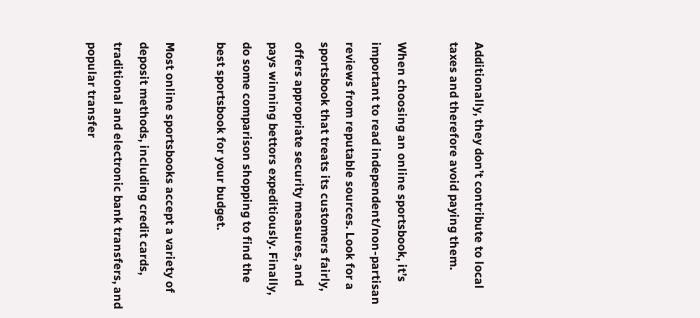Additionally, they don’t contribute to local taxes and therefore avoid paying them.

When choosing an online sportsbook, it’s important to read independent/non-partisan reviews from reputable sources. Look for a sportsbook that treats its customers fairly, offers appropriate security measures, and pays winning bettors expeditiously. Finally, do some comparison shopping to find the best sportsbook for your budget.

Most online sportsbooks accept a variety of deposit methods, including credit cards, traditional and electronic bank transfers, and popular transfer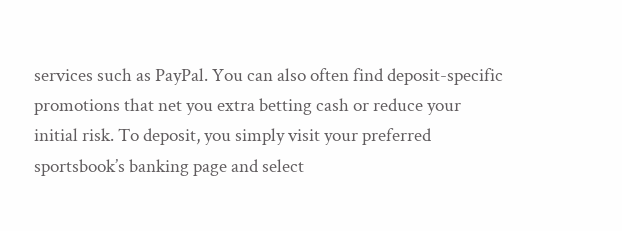services such as PayPal. You can also often find deposit-specific promotions that net you extra betting cash or reduce your initial risk. To deposit, you simply visit your preferred sportsbook’s banking page and select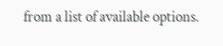from a list of available options.